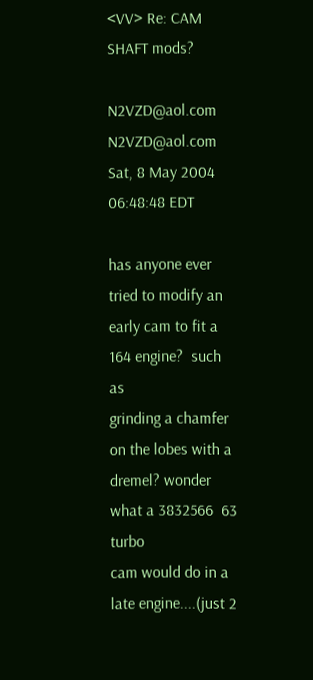<VV> Re: CAM SHAFT mods?

N2VZD@aol.com N2VZD@aol.com
Sat, 8 May 2004 06:48:48 EDT

has anyone ever tried to modify an early cam to fit a 164 engine?  such as
grinding a chamfer on the lobes with a dremel? wonder what a 3832566  63 turbo
cam would do in a late engine....(just 2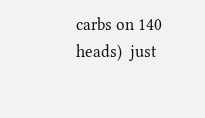carbs on 140 heads)  just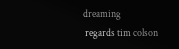dreaming
 regards tim colson